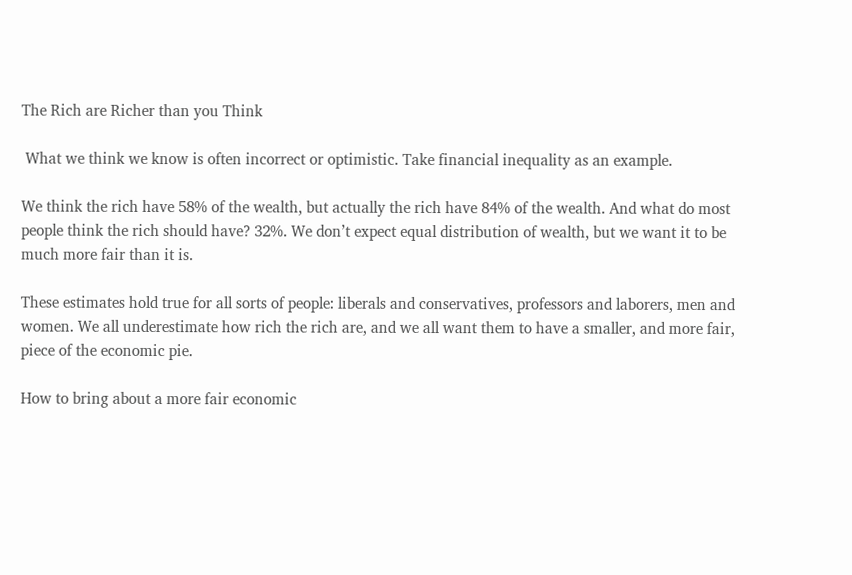The Rich are Richer than you Think

 What we think we know is often incorrect or optimistic. Take financial inequality as an example.

We think the rich have 58% of the wealth, but actually the rich have 84% of the wealth. And what do most people think the rich should have? 32%. We don’t expect equal distribution of wealth, but we want it to be much more fair than it is.

These estimates hold true for all sorts of people: liberals and conservatives, professors and laborers, men and women. We all underestimate how rich the rich are, and we all want them to have a smaller, and more fair, piece of the economic pie.

How to bring about a more fair economic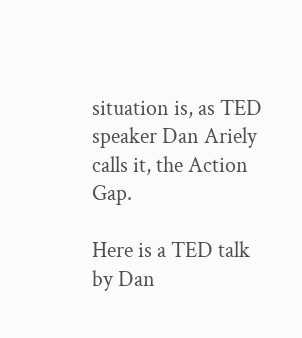situation is, as TED speaker Dan Ariely calls it, the Action Gap.

Here is a TED talk by Dan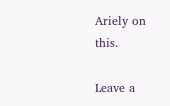Ariely on this.

Leave a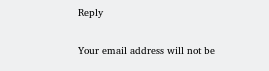Reply

Your email address will not be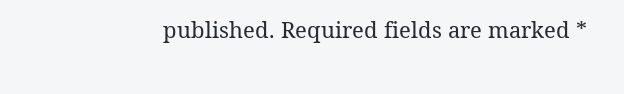published. Required fields are marked *